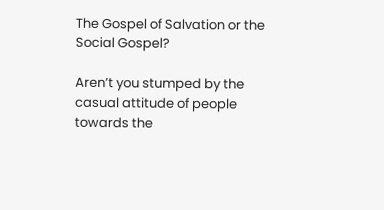The Gospel of Salvation or the Social Gospel?

Aren’t you stumped by the casual attitude of people towards the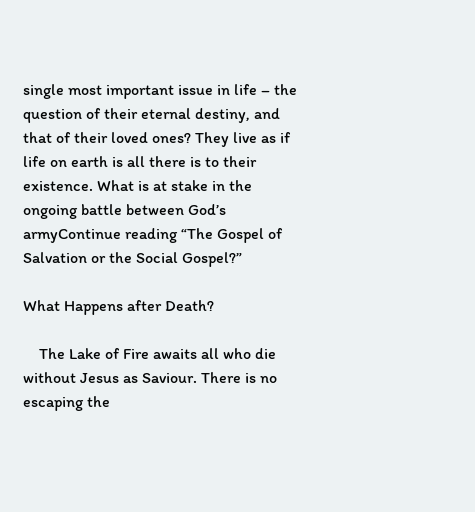single most important issue in life – the question of their eternal destiny, and that of their loved ones? They live as if life on earth is all there is to their existence. What is at stake in the ongoing battle between God’s armyContinue reading “The Gospel of Salvation or the Social Gospel?”

What Happens after Death?

    The Lake of Fire awaits all who die without Jesus as Saviour. There is no escaping the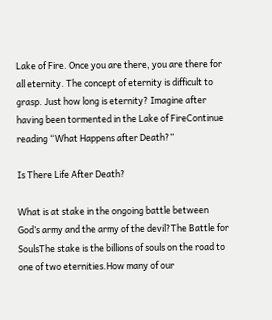Lake of Fire. Once you are there, you are there for all eternity. The concept of eternity is difficult to grasp. Just how long is eternity? Imagine after having been tormented in the Lake of FireContinue reading “What Happens after Death?”

Is There Life After Death?

What is at stake in the ongoing battle between God’s army and the army of the devil?The Battle for SoulsThe stake is the billions of souls on the road to one of two eternities.How many of our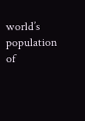world’s population of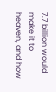7.7 billion would make it to heaven, and how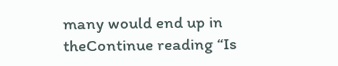many would end up in theContinue reading “Is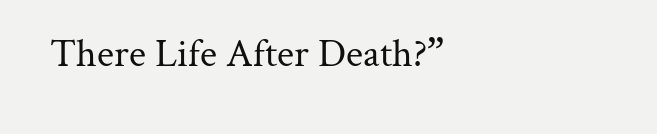There Life After Death?”